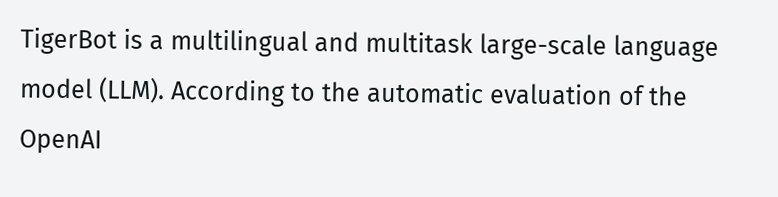TigerBot is a multilingual and multitask large-scale language model (LLM). According to the automatic evaluation of the OpenAI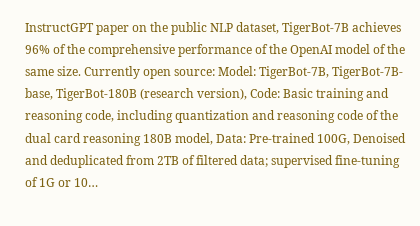InstructGPT paper on the public NLP dataset, TigerBot-7B achieves 96% of the comprehensive performance of the OpenAI model of the same size. Currently open source: Model: TigerBot-7B, TigerBot-7B-base, TigerBot-180B (research version), Code: Basic training and reasoning code, including quantization and reasoning code of the dual card reasoning 180B model, Data: Pre-trained 100G, Denoised and deduplicated from 2TB of filtered data; supervised fine-tuning of 1G or 10…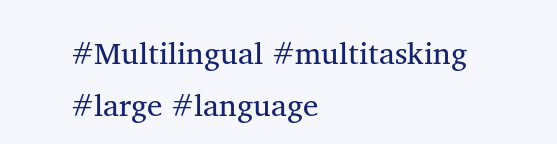#Multilingual #multitasking #large #language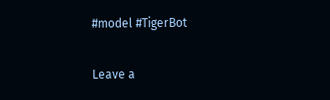#model #TigerBot

Leave a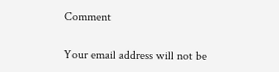Comment

Your email address will not be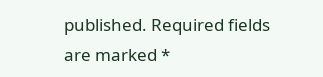published. Required fields are marked *